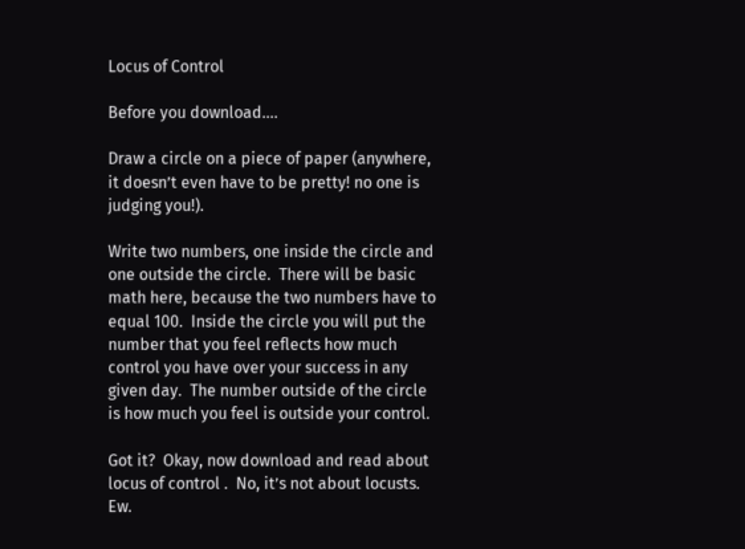Locus of Control

Before you download….

Draw a circle on a piece of paper (anywhere, it doesn’t even have to be pretty! no one is judging you!).

Write two numbers, one inside the circle and one outside the circle.  There will be basic math here, because the two numbers have to equal 100.  Inside the circle you will put the number that you feel reflects how much control you have over your success in any given day.  The number outside of the circle is how much you feel is outside your control.

Got it?  Okay, now download and read about locus of control .  No, it’s not about locusts.  Ew.